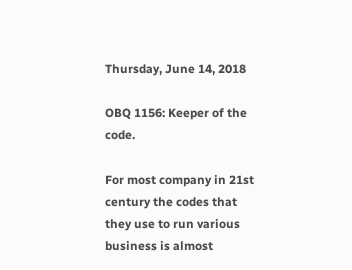Thursday, June 14, 2018

OBQ 1156: Keeper of the code.

For most company in 21st century the codes that they use to run various business is almost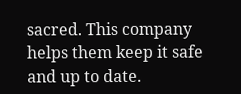sacred. This company helps them keep it safe and up to date.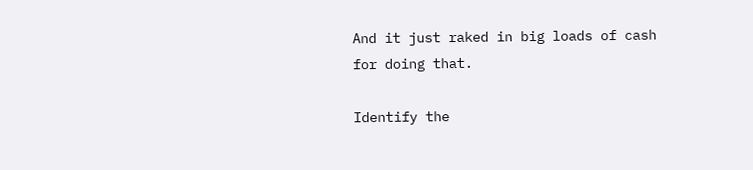And it just raked in big loads of cash for doing that.

Identify the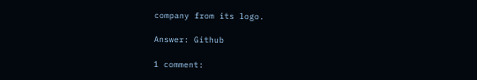company from its logo.

Answer: Github

1 comment: